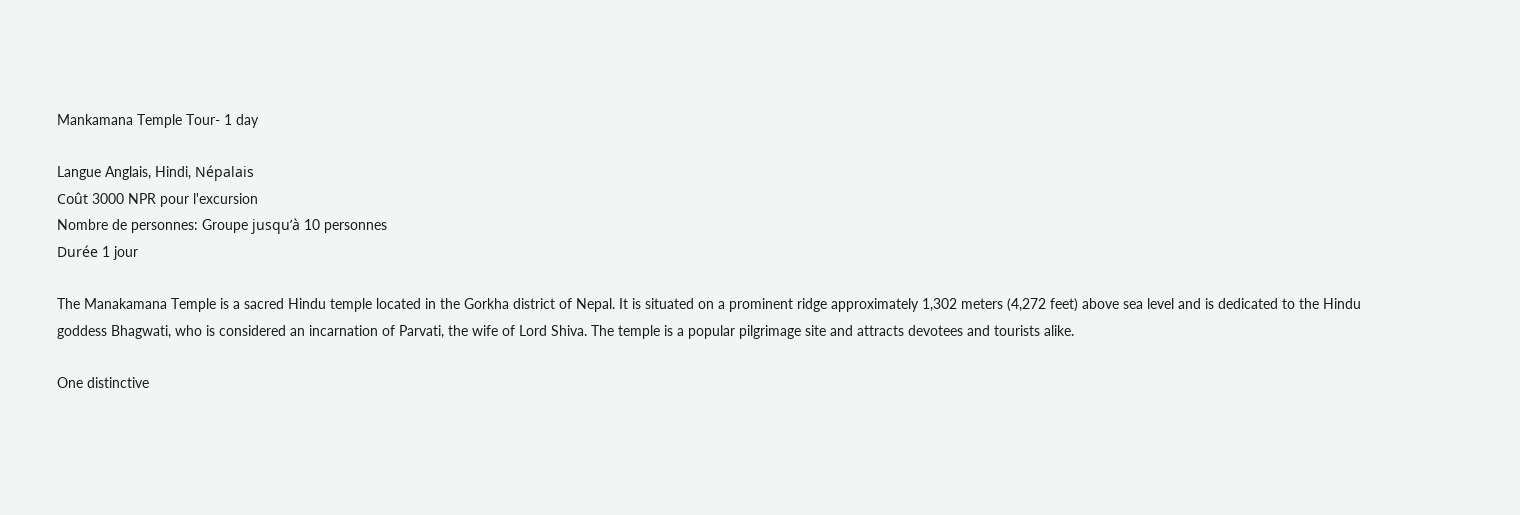Mankamana Temple Tour- 1 day

Langue Anglais, Hindi, Népalais
Coût 3000 NPR pour l'excursion
Nombre de personnes: Groupe jusqu’à 10 personnes
Durée 1 jour

The Manakamana Temple is a sacred Hindu temple located in the Gorkha district of Nepal. It is situated on a prominent ridge approximately 1,302 meters (4,272 feet) above sea level and is dedicated to the Hindu goddess Bhagwati, who is considered an incarnation of Parvati, the wife of Lord Shiva. The temple is a popular pilgrimage site and attracts devotees and tourists alike.

One distinctive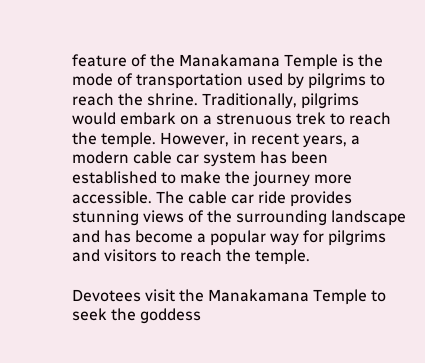feature of the Manakamana Temple is the mode of transportation used by pilgrims to reach the shrine. Traditionally, pilgrims would embark on a strenuous trek to reach the temple. However, in recent years, a modern cable car system has been established to make the journey more accessible. The cable car ride provides stunning views of the surrounding landscape and has become a popular way for pilgrims and visitors to reach the temple.

Devotees visit the Manakamana Temple to seek the goddess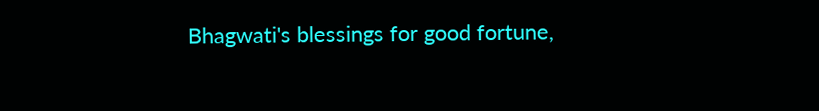Bhagwati's blessings for good fortune,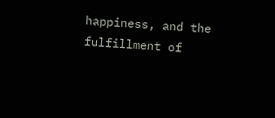happiness, and the fulfillment of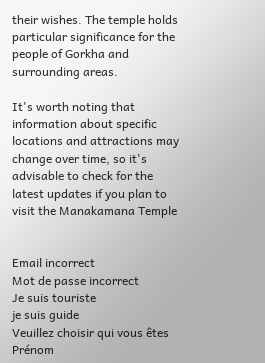their wishes. The temple holds particular significance for the people of Gorkha and surrounding areas.

It's worth noting that information about specific locations and attractions may change over time, so it's advisable to check for the latest updates if you plan to visit the Manakamana Temple


Email incorrect
Mot de passe incorrect
Je suis touriste
je suis guide
Veuillez choisir qui vous êtes
Prénom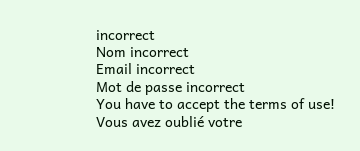incorrect
Nom incorrect
Email incorrect
Mot de passe incorrect
You have to accept the terms of use!
Vous avez oublié votre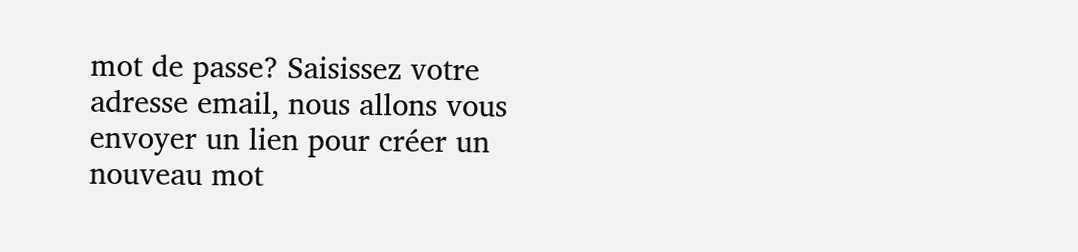mot de passe? Saisissez votre adresse email, nous allons vous envoyer un lien pour créer un nouveau mot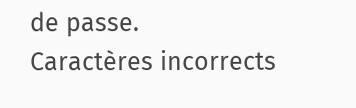de passe.
Caractères incorrects